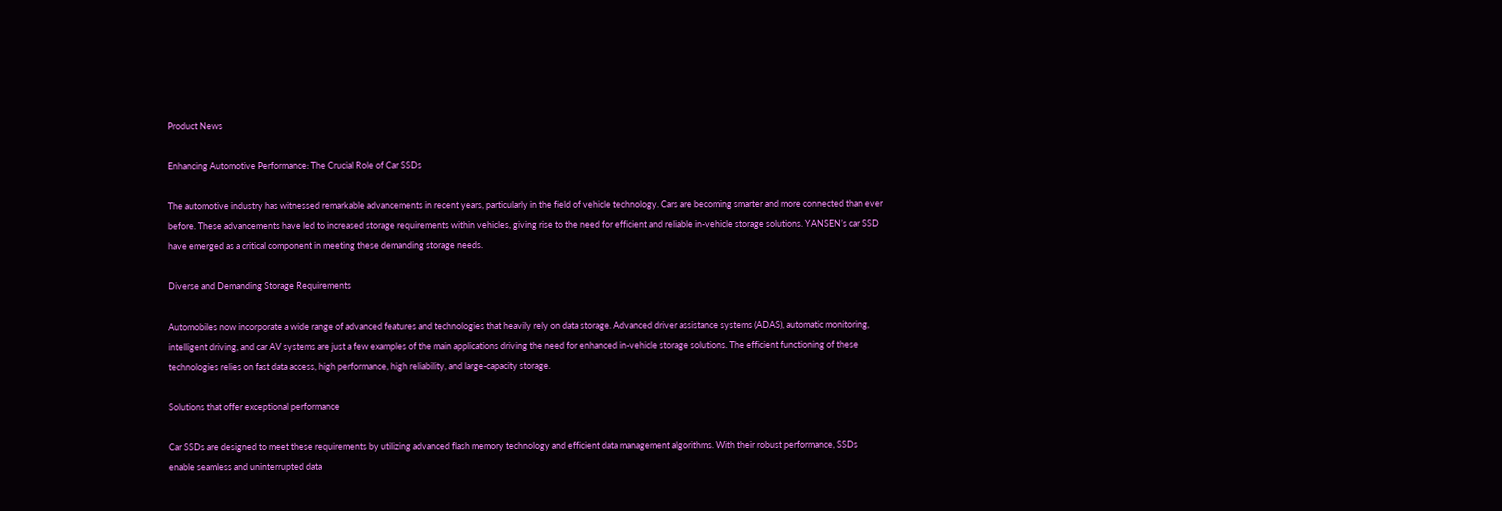Product News

Enhancing Automotive Performance: The Crucial Role of Car SSDs

The automotive industry has witnessed remarkable advancements in recent years, particularly in the field of vehicle technology. Cars are becoming smarter and more connected than ever before. These advancements have led to increased storage requirements within vehicles, giving rise to the need for efficient and reliable in-vehicle storage solutions. YANSEN’s car SSD have emerged as a critical component in meeting these demanding storage needs.

Diverse and Demanding Storage Requirements

Automobiles now incorporate a wide range of advanced features and technologies that heavily rely on data storage. Advanced driver assistance systems (ADAS), automatic monitoring, intelligent driving, and car AV systems are just a few examples of the main applications driving the need for enhanced in-vehicle storage solutions. The efficient functioning of these technologies relies on fast data access, high performance, high reliability, and large-capacity storage.

Solutions that offer exceptional performance

Car SSDs are designed to meet these requirements by utilizing advanced flash memory technology and efficient data management algorithms. With their robust performance, SSDs enable seamless and uninterrupted data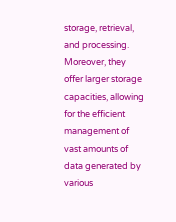storage, retrieval, and processing. Moreover, they offer larger storage capacities, allowing for the efficient management of vast amounts of data generated by various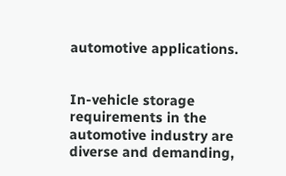automotive applications.


In-vehicle storage requirements in the automotive industry are diverse and demanding,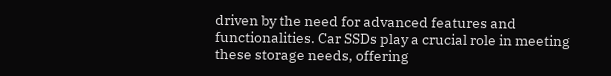driven by the need for advanced features and functionalities. Car SSDs play a crucial role in meeting these storage needs, offering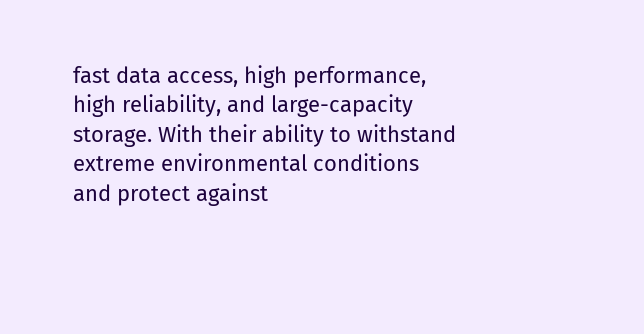fast data access, high performance, high reliability, and large-capacity storage. With their ability to withstand extreme environmental conditions and protect against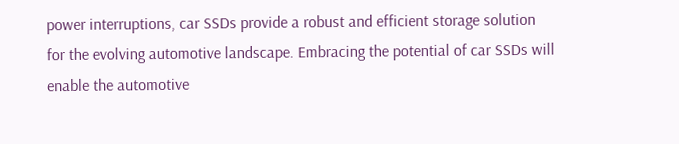power interruptions, car SSDs provide a robust and efficient storage solution for the evolving automotive landscape. Embracing the potential of car SSDs will enable the automotive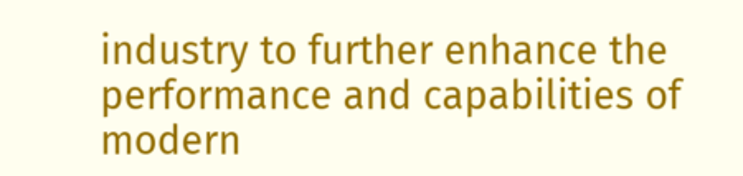industry to further enhance the performance and capabilities of modern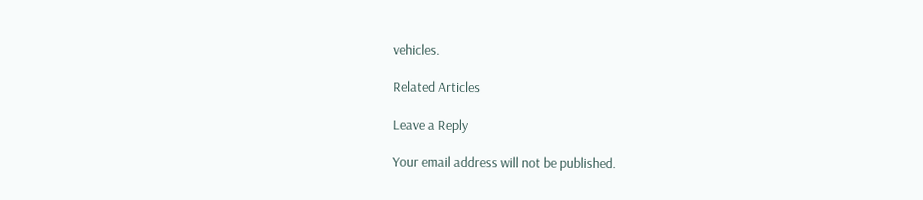vehicles.

Related Articles

Leave a Reply

Your email address will not be published.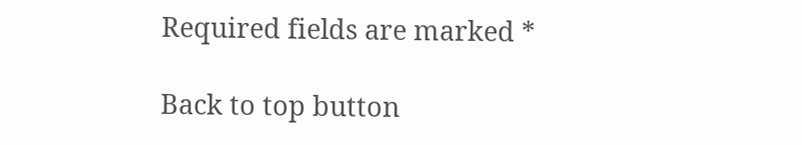Required fields are marked *

Back to top button